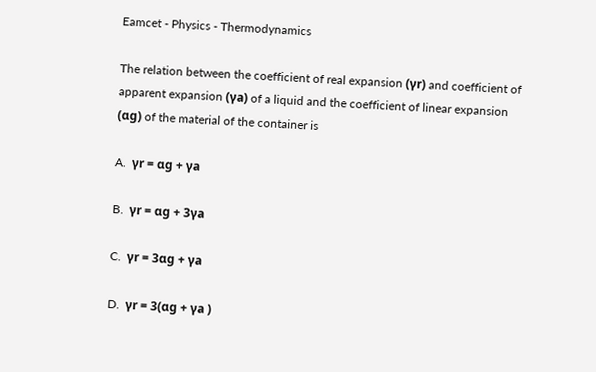Eamcet - Physics - Thermodynamics

The relation between the coefficient of real expansion (γr) and coefficient of apparent expansion (γa) of a liquid and the coefficient of linear expansion (αg) of the material of the container is

A.  γr = αg + γa

B.  γr = αg + 3γa

C.  γr = 3αg + γa

D.  γr = 3(αg + γa )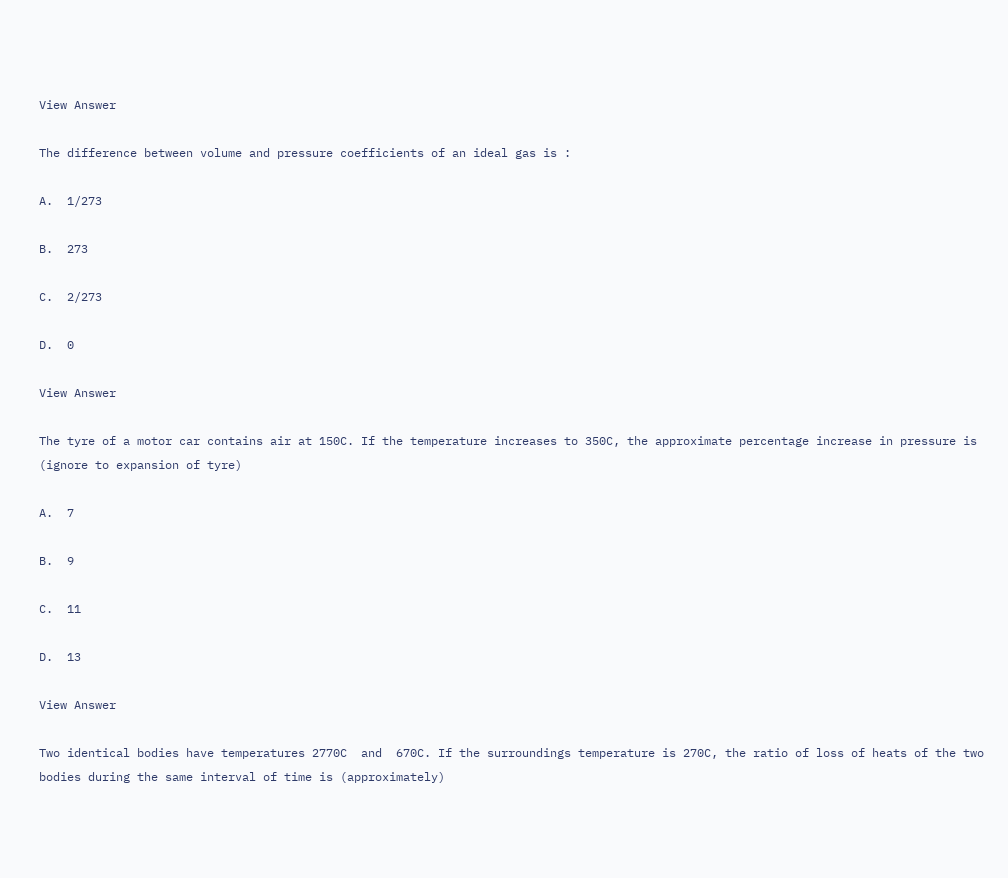View Answer

The difference between volume and pressure coefficients of an ideal gas is :

A.  1/273

B.  273

C.  2/273

D.  0

View Answer

The tyre of a motor car contains air at 150C. If the temperature increases to 350C, the approximate percentage increase in pressure is (ignore to expansion of tyre)

A.  7

B.  9

C.  11

D.  13

View Answer

Two identical bodies have temperatures 2770C  and  670C. If the surroundings temperature is 270C, the ratio of loss of heats of the two bodies during the same interval of time is (approximately)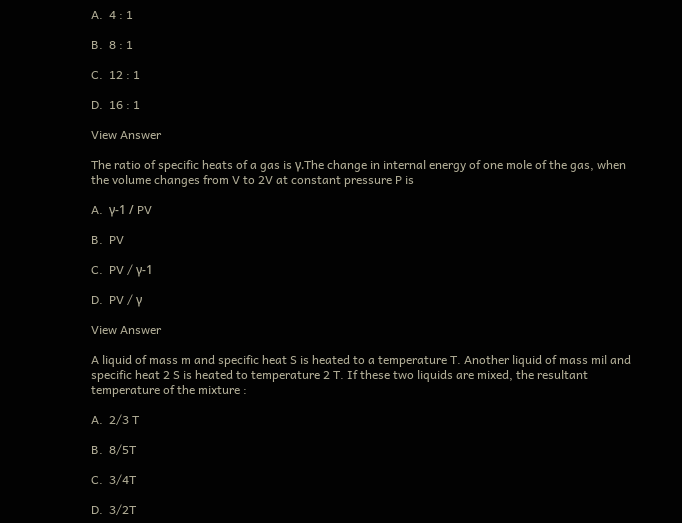A.  4 : 1

B.  8 : 1

C.  12 : 1

D.  16 : 1

View Answer

The ratio of specific heats of a gas is γ.The change in internal energy of one mole of the gas, when the volume changes from V to 2V at constant pressure P is

A.  γ-1 / PV

B.  PV

C.  PV / γ-1

D.  PV / γ

View Answer

A liquid of mass m and specific heat S is heated to a temperature T. Another liquid of mass mil and specific heat 2 S is heated to temperature 2 T. If these two liquids are mixed, the resultant temperature of the mixture :

A.  2/3 T

B.  8/5T

C.  3/4T

D.  3/2T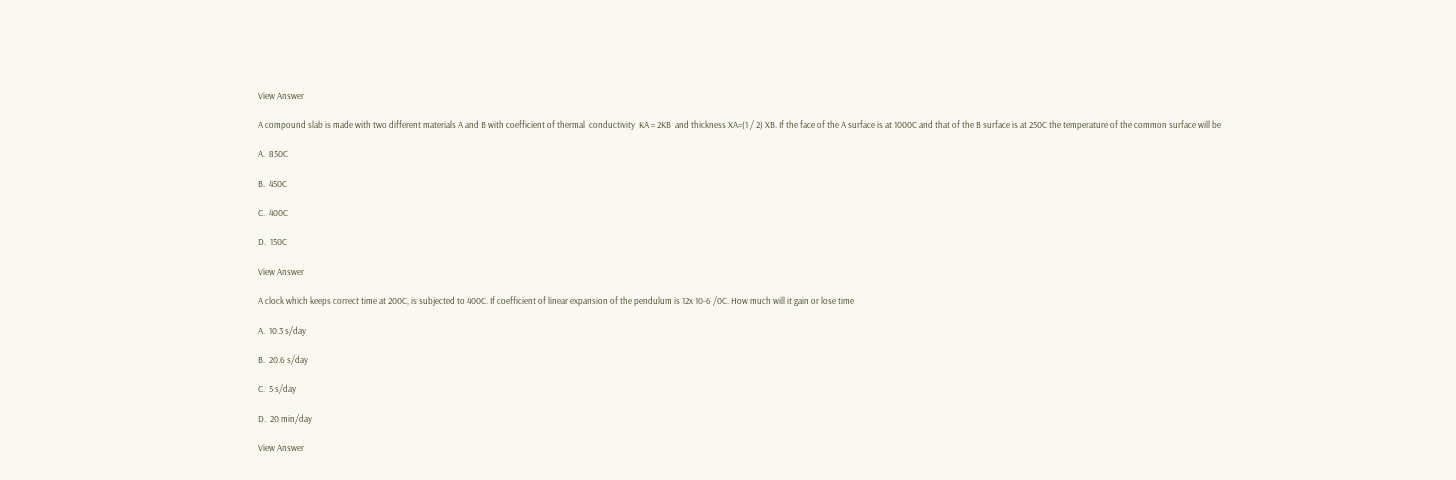View Answer

A compound slab is made with two different materials A and B with coefficient of thermal  conductivity  KA = 2KB  and thickness XA=(1 / 2) XB. If the face of the A surface is at 1000C and that of the B surface is at 250C the temperature of the common surface will be

A.  850C

B.  450C

C.  400C

D.  150C

View Answer

A clock which keeps correct time at 200C, is subjected to 400C. If coefficient of linear expansion of the pendulum is 12x 10-6 /0C. How much will it gain or lose time

A.  10.3 s/day

B.  20.6 s/day

C.  5 s/day

D.  20 min/day

View Answer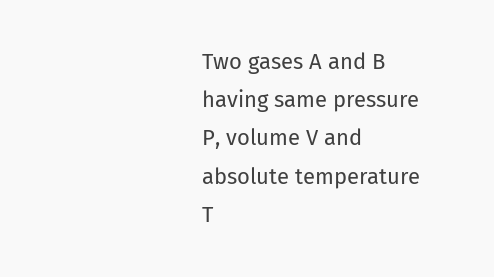Two gases A and B having same pressure P, volume V and absolute temperature T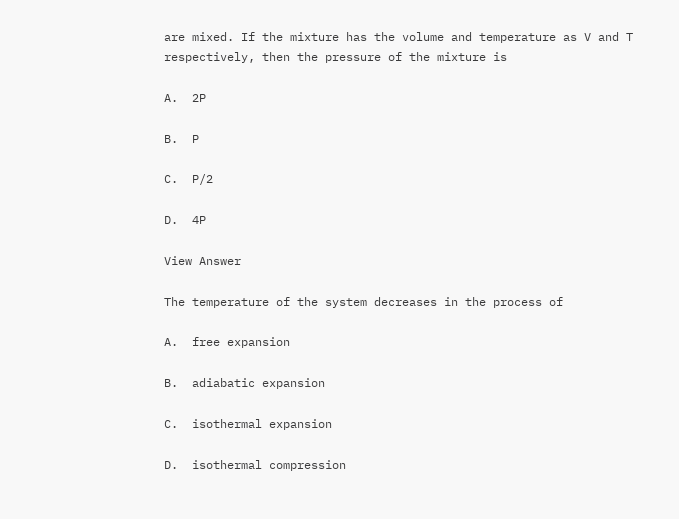are mixed. If the mixture has the volume and temperature as V and T respectively, then the pressure of the mixture is

A.  2P

B.  P

C.  P/2

D.  4P

View Answer

The temperature of the system decreases in the process of

A.  free expansion

B.  adiabatic expansion

C.  isothermal expansion

D.  isothermal compression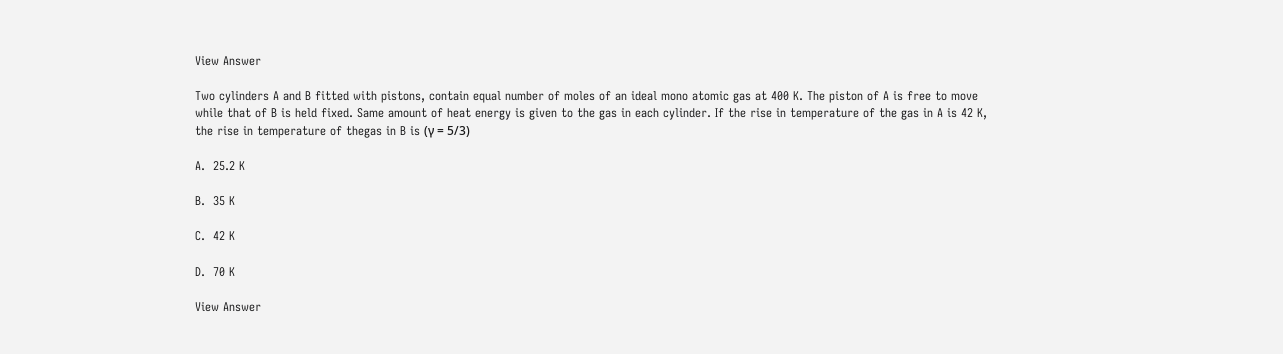View Answer

Two cylinders A and B fitted with pistons, contain equal number of moles of an ideal mono atomic gas at 400 K. The piston of A is free to move while that of B is held fixed. Same amount of heat energy is given to the gas in each cylinder. If the rise in temperature of the gas in A is 42 K, the rise in temperature of thegas in B is (γ = 5/3)

A.  25.2 K

B.  35 K

C.  42 K

D.  70 K

View Answer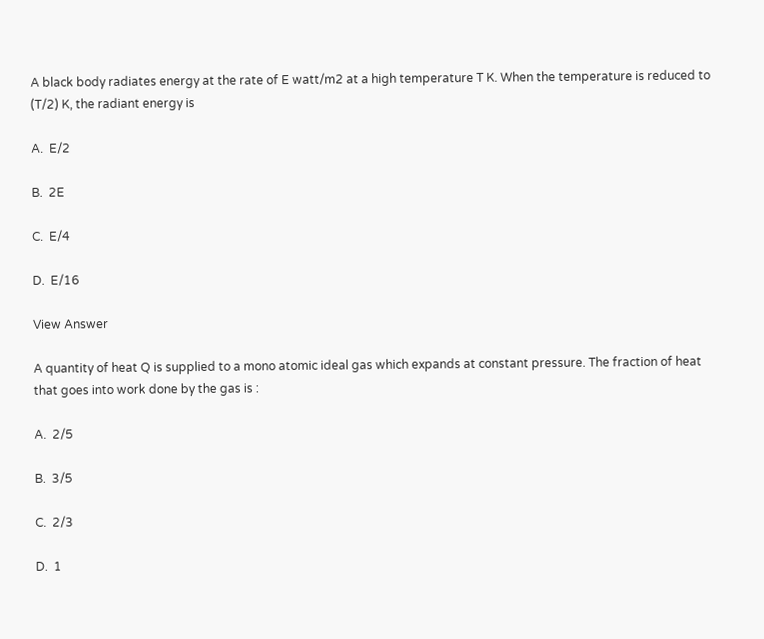A black body radiates energy at the rate of E watt/m2 at a high temperature T K. When the temperature is reduced to (T/2) K, the radiant energy is

A.  E/2

B.  2E

C.  E/4

D.  E/16

View Answer

A quantity of heat Q is supplied to a mono atomic ideal gas which expands at constant pressure. The fraction of heat that goes into work done by the gas is :

A.  2/5

B.  3/5

C.  2/3

D.  1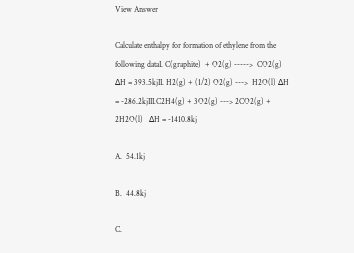View Answer

Calculate enthalpy for formation of ethylene from the following dataI. C(graphite)  + O2(g) ----->  CO2(g)   ∆H = 393.5kjII. H2(g) + (1/2) O2(g) --->  H2O(l) ∆H = -286.2kjIII.C2H4(g) + 3O2(g) ---> 2CO2(g) + 2H2O(l)   ∆H = -1410.8kj

A.  54.1kj

B.  44.8kj

C.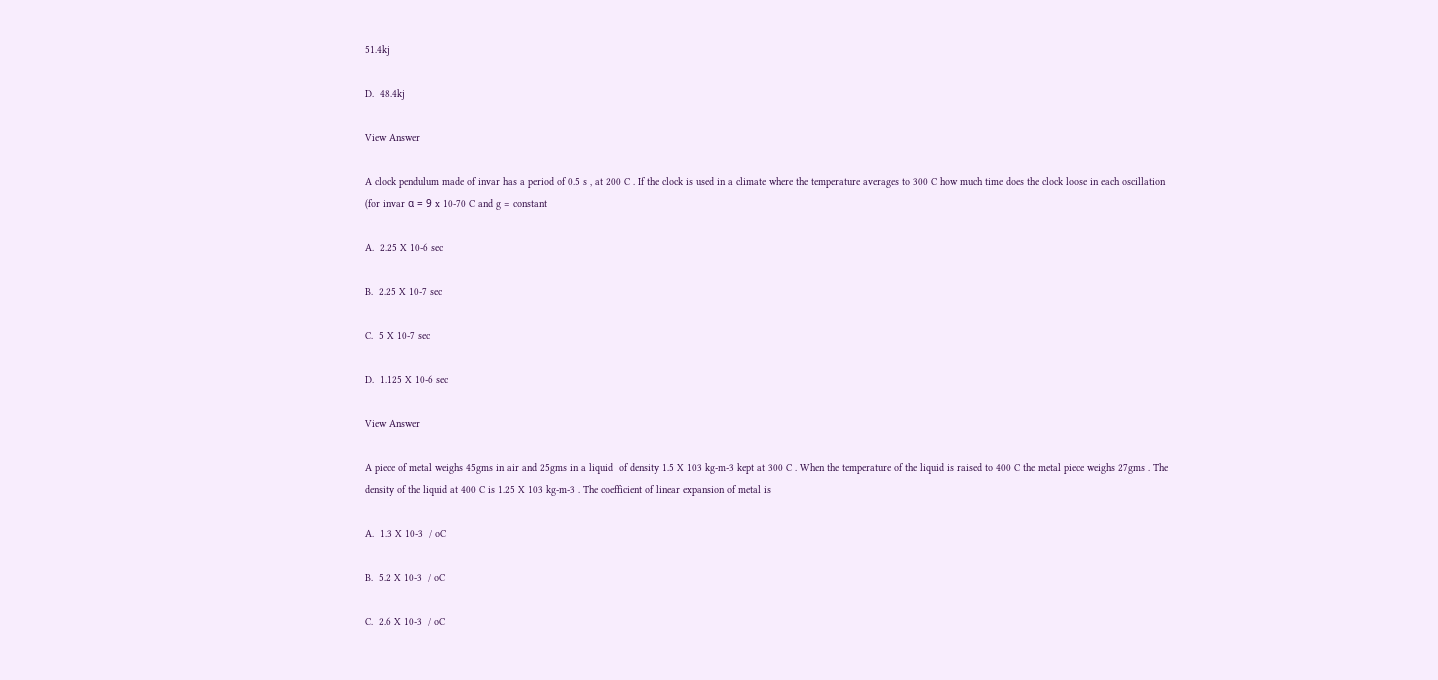51.4kj

D.  48.4kj

View Answer

A clock pendulum made of invar has a period of 0.5 s , at 200 C . If the clock is used in a climate where the temperature averages to 300 C how much time does the clock loose in each oscillation (for invar α = 9 x 10-70 C and g = constant

A.  2.25 X 10-6 sec

B.  2.25 X 10-7 sec

C.  5 X 10-7 sec

D.  1.125 X 10-6 sec

View Answer

A piece of metal weighs 45gms in air and 25gms in a liquid  of density 1.5 X 103 kg-m-3 kept at 300 C . When the temperature of the liquid is raised to 400 C the metal piece weighs 27gms . The density of the liquid at 400 C is 1.25 X 103 kg-m-3 . The coefficient of linear expansion of metal is

A.  1.3 X 10-3  / oC

B.  5.2 X 10-3  / oC

C.  2.6 X 10-3  / oC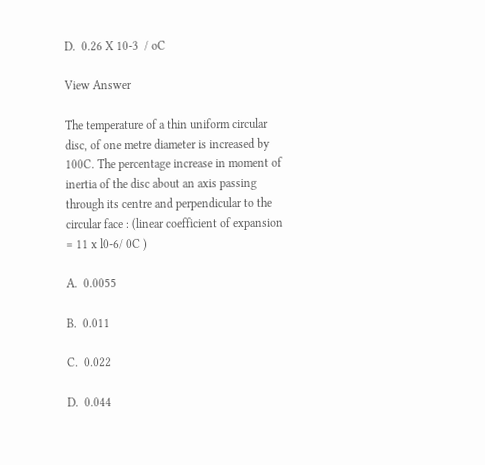D.  0.26 X 10-3  / oC

View Answer

The temperature of a thin uniform circular disc, of one metre diameter is increased by 100C. The percentage increase in moment of inertia of the disc about an axis passing through its centre and perpendicular to the circular face : (linear coefficient of expansion = 11 x l0-6/ 0C )

A.  0.0055

B.  0.011

C.  0.022

D.  0.044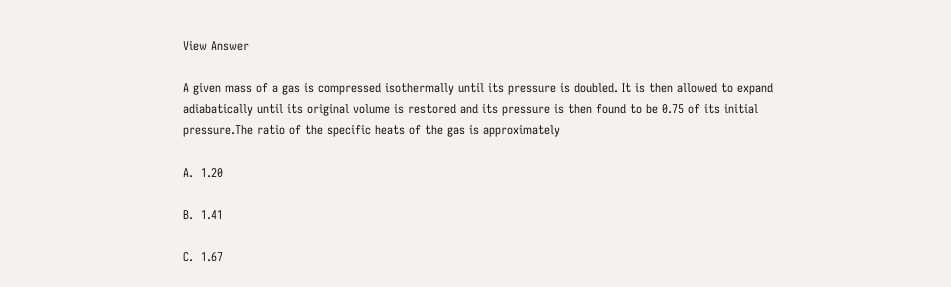View Answer

A given mass of a gas is compressed isothermally until its pressure is doubled. It is then allowed to expand adiabatically until its original volume is restored and its pressure is then found to be 0.75 of its initial pressure.The ratio of the specific heats of the gas is approximately

A.  1.20

B.  1.41

C.  1.67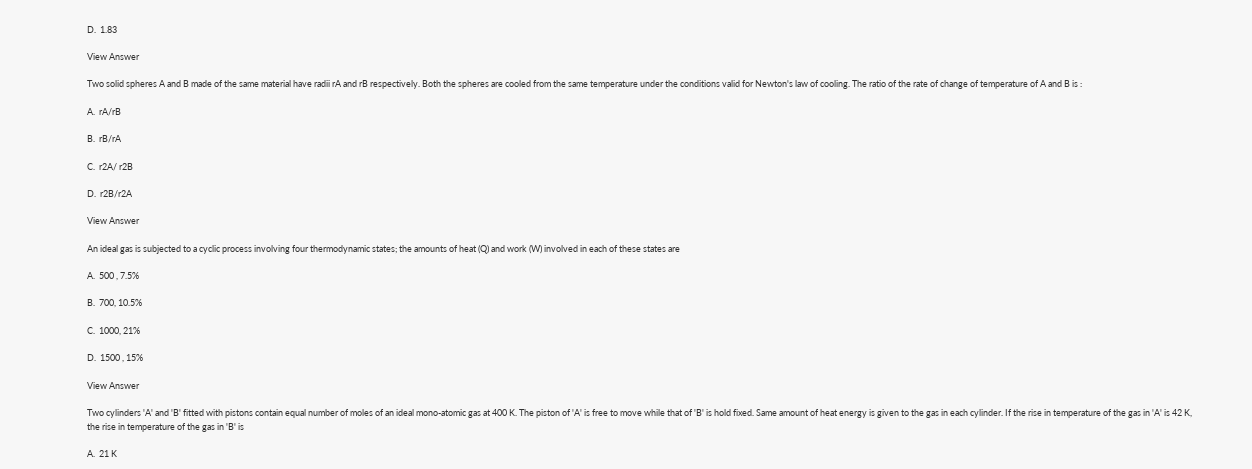D.  1.83

View Answer

Two solid spheres A and B made of the same material have radii rA and rB respectively. Both the spheres are cooled from the same temperature under the conditions valid for Newton's law of cooling. The ratio of the rate of change of temperature of A and B is :

A.  rA/rB

B.  rB/rA

C.  r2A/ r2B

D.  r2B/r2A

View Answer

An ideal gas is subjected to a cyclic process involving four thermodynamic states; the amounts of heat (Q) and work (W) involved in each of these states are

A.  500 , 7.5%

B.  700, 10.5%

C.  1000, 21%

D.  1500 , 15%

View Answer

Two cylinders 'A' and 'B' fitted with pistons contain equal number of moles of an ideal mono-atomic gas at 400 K. The piston of 'A' is free to move while that of 'B' is hold fixed. Same amount of heat energy is given to the gas in each cylinder. If the rise in temperature of the gas in 'A' is 42 K, the rise in temperature of the gas in 'B' is

A.  21 K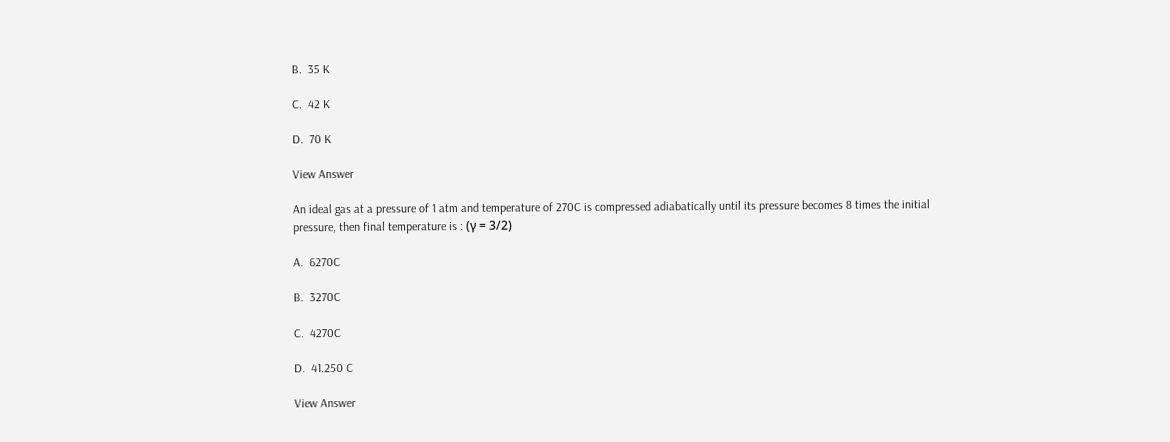B.  35 K

C.  42 K

D.  70 K

View Answer

An ideal gas at a pressure of 1 atm and temperature of 270C is compressed adiabatically until its pressure becomes 8 times the initial pressure, then final temperature is : (γ = 3/2)

A.  6270C

B.  3270C

C.  4270C

D.  41.250 C

View Answer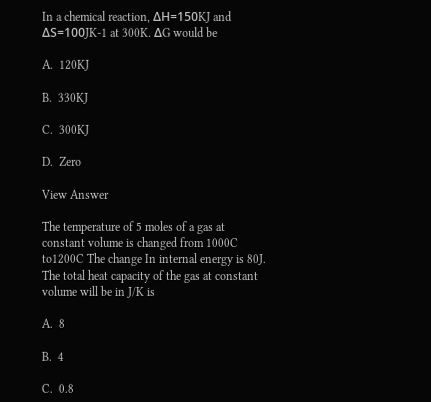In a chemical reaction, ΔH=150KJ and ΔS=100JK-1 at 300K. ΔG would be

A.  120KJ

B.  330KJ

C.  300KJ

D.  Zero

View Answer

The temperature of 5 moles of a gas at constant volume is changed from 1000C to1200C The change In internal energy is 80J. The total heat capacity of the gas at constant volume will be in J/K is

A.  8

B.  4

C.  0.8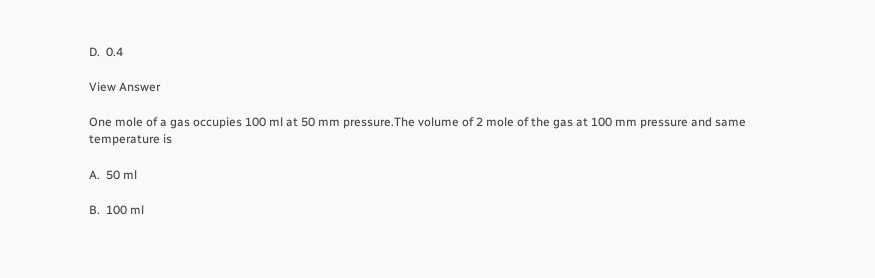D.  0.4

View Answer

One mole of a gas occupies 100 ml at 50 mm pressure.The volume of 2 mole of the gas at 100 mm pressure and same temperature is

A.  50 ml

B.  100 ml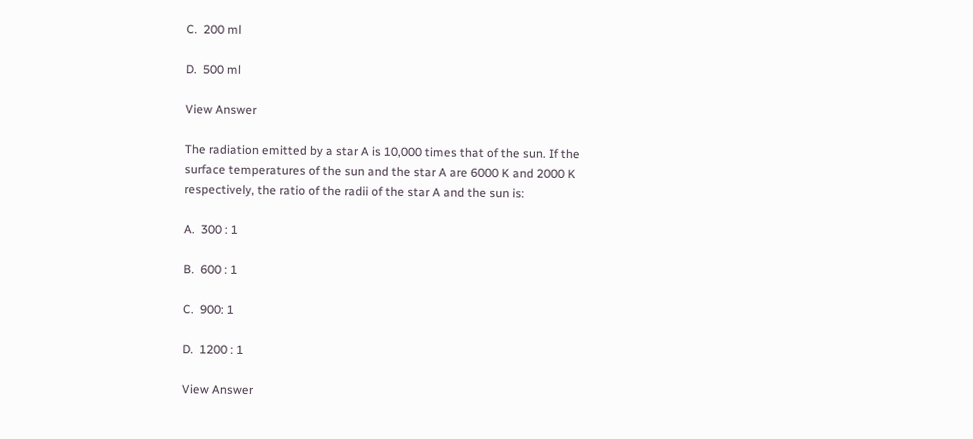C.  200 ml

D.  500 ml

View Answer

The radiation emitted by a star A is 10,000 times that of the sun. If the surface temperatures of the sun and the star A are 6000 K and 2000 K respectively, the ratio of the radii of the star A and the sun is:

A.  300 : 1

B.  600 : 1

C.  900: 1

D.  1200 : 1

View Answer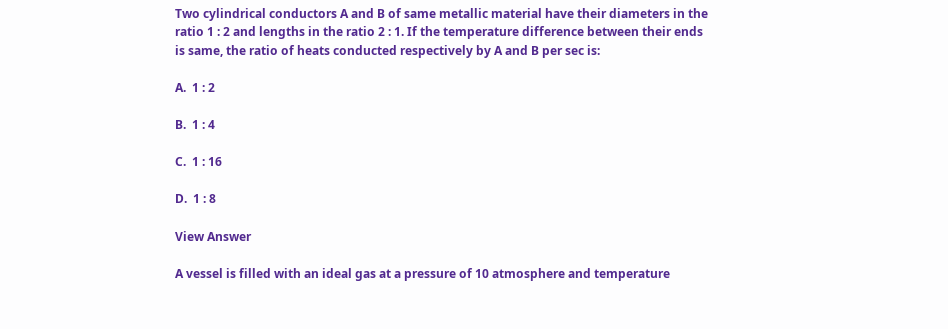Two cylindrical conductors A and B of same metallic material have their diameters in the ratio 1 : 2 and lengths in the ratio 2 : 1. If the temperature difference between their ends is same, the ratio of heats conducted respectively by A and B per sec is:

A.  1 : 2

B.  1 : 4

C.  1 : 16

D.  1 : 8

View Answer

A vessel is filled with an ideal gas at a pressure of 10 atmosphere and temperature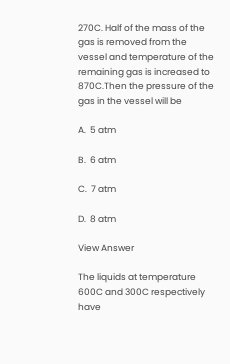270C. Half of the mass of the gas is removed from the vessel and temperature of the remaining gas is increased to 870C.Then the pressure of the gas in the vessel will be

A.  5 atm

B.  6 atm

C.  7 atm

D.  8 atm

View Answer

The liquids at temperature 600C and 300C respectively have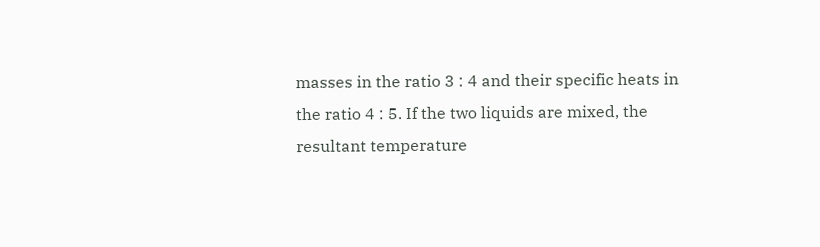masses in the ratio 3 : 4 and their specific heats in the ratio 4 : 5. If the two liquids are mixed, the resultant temperature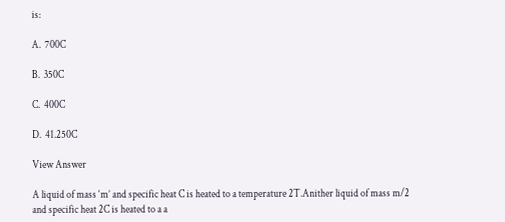is:

A.  700C

B.  350C

C.  400C

D.  41.250C

View Answer

A liquid of mass ‘m’ and specific heat C is heated to a temperature 2T.Anither liquid of mass m/2 and specific heat 2C is heated to a a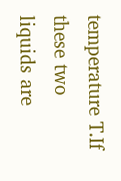temperature T.If these two liquids are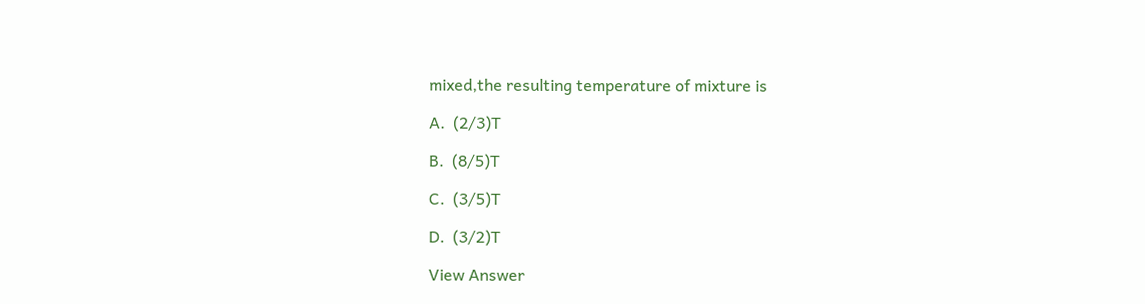mixed,the resulting temperature of mixture is

A.  (2/3)T

B.  (8/5)T

C.  (3/5)T

D.  (3/2)T

View Answer